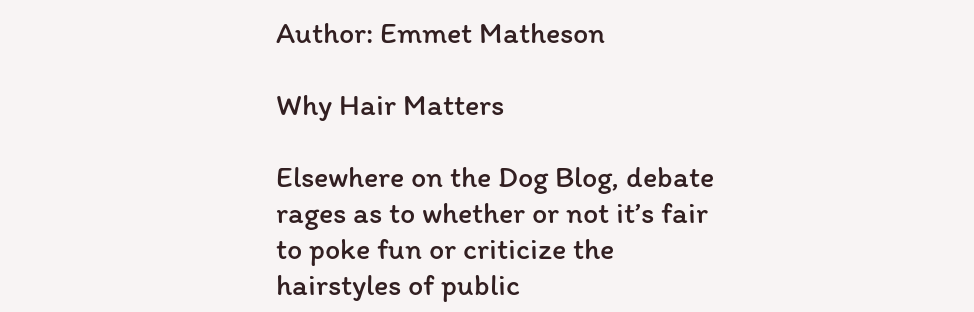Author: Emmet Matheson

Why Hair Matters

Elsewhere on the Dog Blog, debate rages as to whether or not it’s fair to poke fun or criticize the hairstyles of public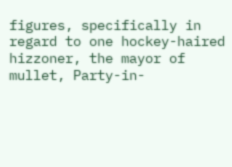figures, specifically in regard to one hockey-haired hizzoner, the mayor of mullet, Party-in-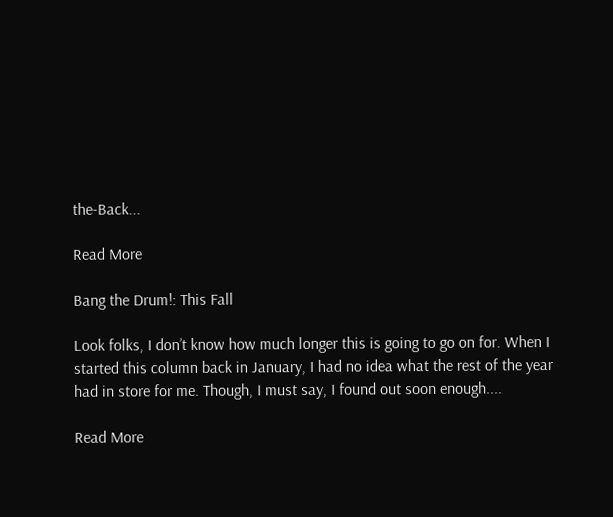the-Back...

Read More

Bang the Drum!: This Fall

Look folks, I don’t know how much longer this is going to go on for. When I started this column back in January, I had no idea what the rest of the year had in store for me. Though, I must say, I found out soon enough....

Read More